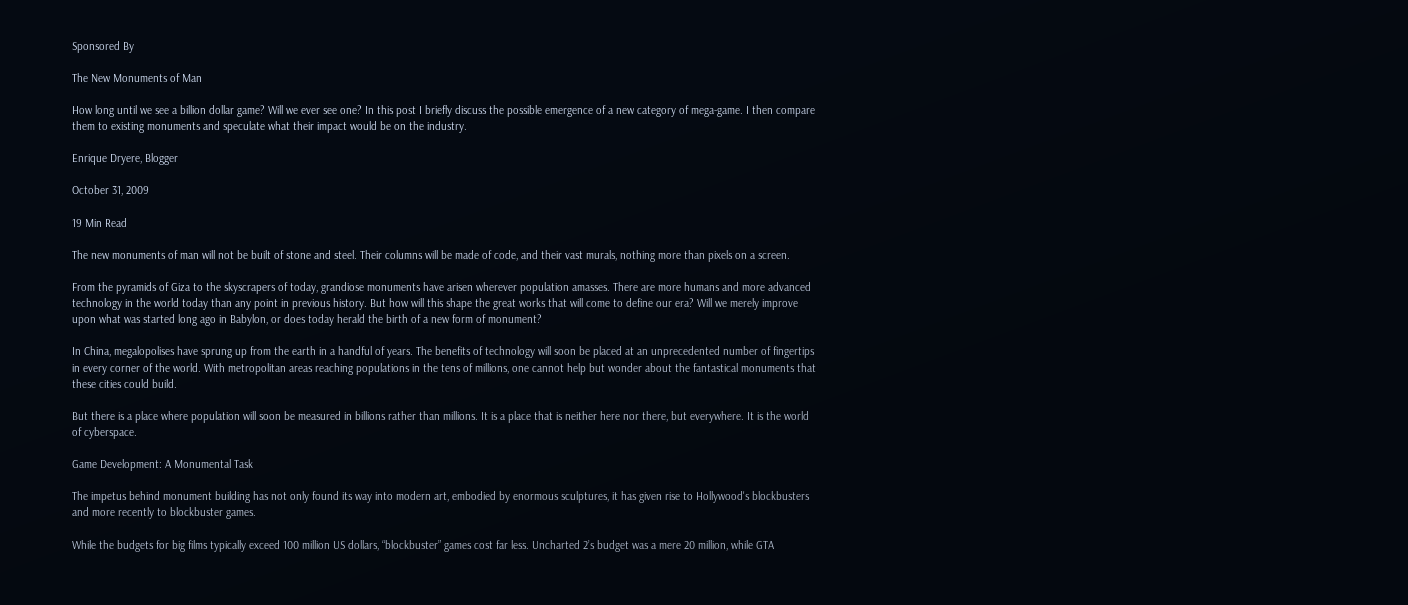Sponsored By

The New Monuments of Man

How long until we see a billion dollar game? Will we ever see one? In this post I briefly discuss the possible emergence of a new category of mega-game. I then compare them to existing monuments and speculate what their impact would be on the industry.

Enrique Dryere, Blogger

October 31, 2009

19 Min Read

The new monuments of man will not be built of stone and steel. Their columns will be made of code, and their vast murals, nothing more than pixels on a screen.

From the pyramids of Giza to the skyscrapers of today, grandiose monuments have arisen wherever population amasses. There are more humans and more advanced technology in the world today than any point in previous history. But how will this shape the great works that will come to define our era? Will we merely improve upon what was started long ago in Babylon, or does today herald the birth of a new form of monument?

In China, megalopolises have sprung up from the earth in a handful of years. The benefits of technology will soon be placed at an unprecedented number of fingertips in every corner of the world. With metropolitan areas reaching populations in the tens of millions, one cannot help but wonder about the fantastical monuments that these cities could build.

But there is a place where population will soon be measured in billions rather than millions. It is a place that is neither here nor there, but everywhere. It is the world of cyberspace.

Game Development: A Monumental Task

The impetus behind monument building has not only found its way into modern art, embodied by enormous sculptures, it has given rise to Hollywood's blockbusters and more recently to blockbuster games.

While the budgets for big films typically exceed 100 million US dollars, “blockbuster” games cost far less. Uncharted 2’s budget was a mere 20 million, while GTA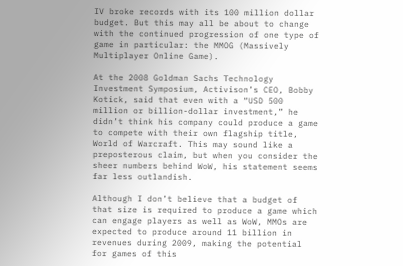IV broke records with its 100 million dollar budget. But this may all be about to change with the continued progression of one type of game in particular: the MMOG (Massively Multiplayer Online Game).

At the 2008 Goldman Sachs Technology Investment Symposium, Activison’s CEO, Bobby Kotick, said that even with a “USD 500 million or billion-dollar investment,” he didn’t think his company could produce a game to compete with their own flagship title, World of Warcraft. This may sound like a preposterous claim, but when you consider the sheer numbers behind WoW, his statement seems far less outlandish.

Although I don’t believe that a budget of that size is required to produce a game which can engage players as well as WoW, MMOs are expected to produce around 11 billion in revenues during 2009, making the potential for games of this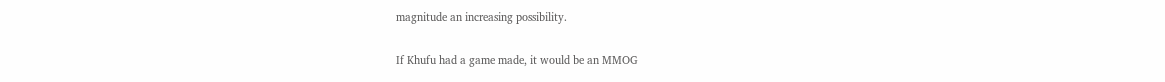magnitude an increasing possibility.

If Khufu had a game made, it would be an MMOG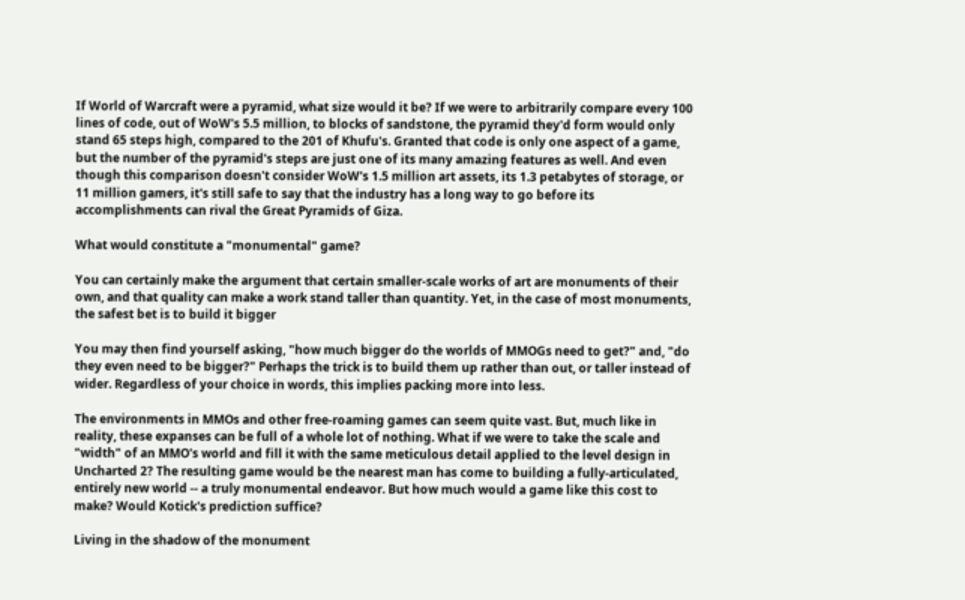If World of Warcraft were a pyramid, what size would it be? If we were to arbitrarily compare every 100 lines of code, out of WoW's 5.5 million, to blocks of sandstone, the pyramid they'd form would only stand 65 steps high, compared to the 201 of Khufu's. Granted that code is only one aspect of a game, but the number of the pyramid's steps are just one of its many amazing features as well. And even though this comparison doesn't consider WoW's 1.5 million art assets, its 1.3 petabytes of storage, or 11 million gamers, it's still safe to say that the industry has a long way to go before its accomplishments can rival the Great Pyramids of Giza.

What would constitute a "monumental" game?

You can certainly make the argument that certain smaller-scale works of art are monuments of their own, and that quality can make a work stand taller than quantity. Yet, in the case of most monuments, the safest bet is to build it bigger

You may then find yourself asking, "how much bigger do the worlds of MMOGs need to get?" and, "do they even need to be bigger?" Perhaps the trick is to build them up rather than out, or taller instead of wider. Regardless of your choice in words, this implies packing more into less.

The environments in MMOs and other free-roaming games can seem quite vast. But, much like in reality, these expanses can be full of a whole lot of nothing. What if we were to take the scale and "width" of an MMO's world and fill it with the same meticulous detail applied to the level design in Uncharted 2? The resulting game would be the nearest man has come to building a fully-articulated, entirely new world -- a truly monumental endeavor. But how much would a game like this cost to make? Would Kotick's prediction suffice?

Living in the shadow of the monument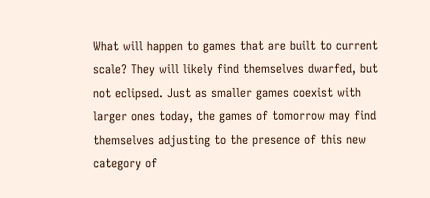What will happen to games that are built to current scale? They will likely find themselves dwarfed, but not eclipsed. Just as smaller games coexist with larger ones today, the games of tomorrow may find themselves adjusting to the presence of this new category of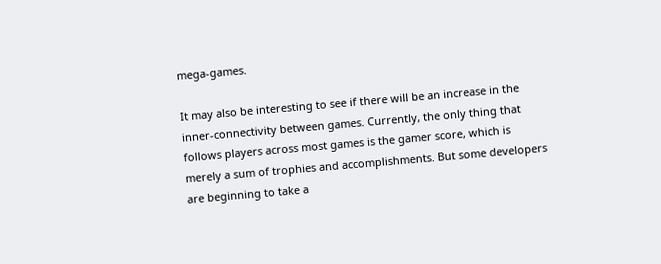mega-games.

It may also be interesting to see if there will be an increase in the inner-connectivity between games. Currently, the only thing that follows players across most games is the gamer score, which is merely a sum of trophies and accomplishments. But some developers are beginning to take a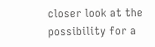closer look at the possibility for a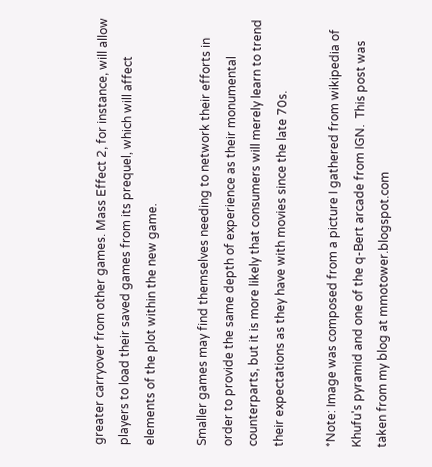greater carryover from other games. Mass Effect 2, for instance, will allow players to load their saved games from its prequel, which will affect elements of the plot within the new game.

Smaller games may find themselves needing to network their efforts in order to provide the same depth of experience as their monumental counterparts, but it is more likely that consumers will merely learn to trend their expectations as they have with movies since the late 70s.

*Note: Image was composed from a picture I gathered from wikipedia of Khufu's pyramid and one of the q-Bert arcade from IGN.  This post was taken from my blog at mmotower.blogspot.com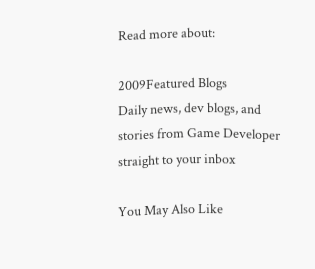Read more about:

2009Featured Blogs
Daily news, dev blogs, and stories from Game Developer straight to your inbox

You May Also Like